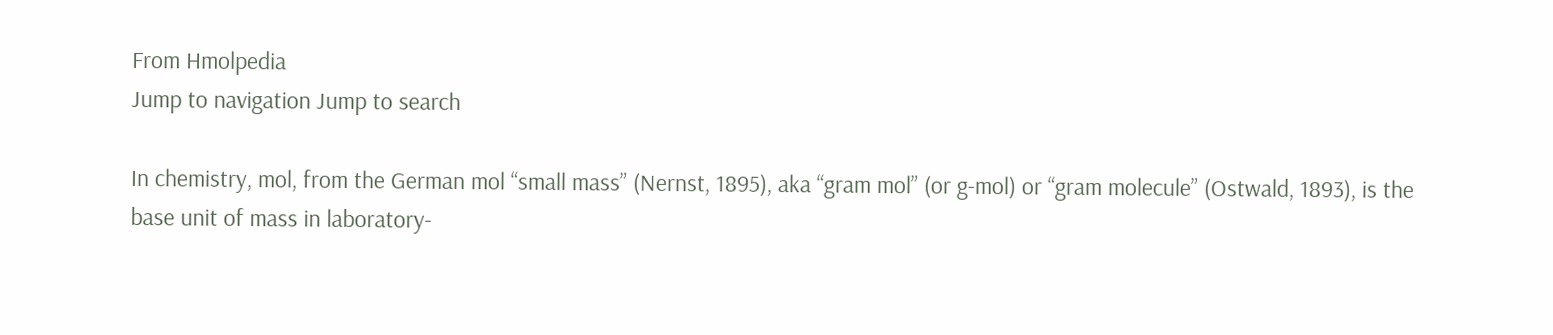From Hmolpedia
Jump to navigation Jump to search

In chemistry, mol, from the German mol “small mass” (Nernst, 1895), aka “gram mol” (or g-mol) or “gram molecule” (Ostwald, 1893), is the base unit of mass in laboratory-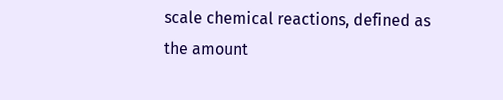scale chemical reactions, defined as the amount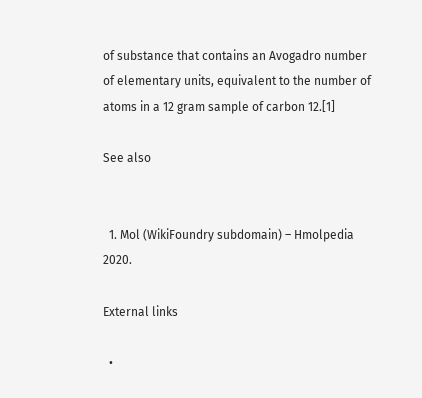of substance that contains an Avogadro number of elementary units, equivalent to the number of atoms in a 12 gram sample of carbon 12.[1]

See also


  1. Mol (WikiFoundry subdomain) – Hmolpedia 2020.

External links

  •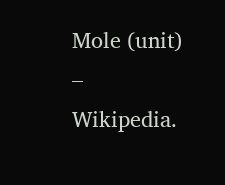Mole (unit) – Wikipedia.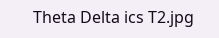Theta Delta ics T2.jpg